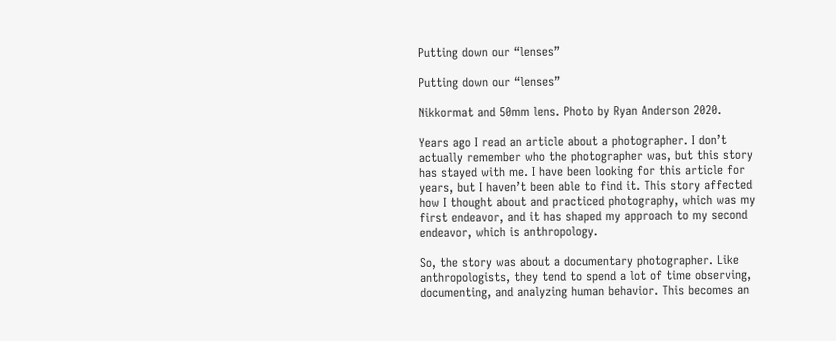Putting down our “lenses”

Putting down our “lenses”

Nikkormat and 50mm lens. Photo by Ryan Anderson 2020.

Years ago I read an article about a photographer. I don’t actually remember who the photographer was, but this story has stayed with me. I have been looking for this article for years, but I haven’t been able to find it. This story affected how I thought about and practiced photography, which was my first endeavor, and it has shaped my approach to my second endeavor, which is anthropology.

So, the story was about a documentary photographer. Like anthropologists, they tend to spend a lot of time observing, documenting, and analyzing human behavior. This becomes an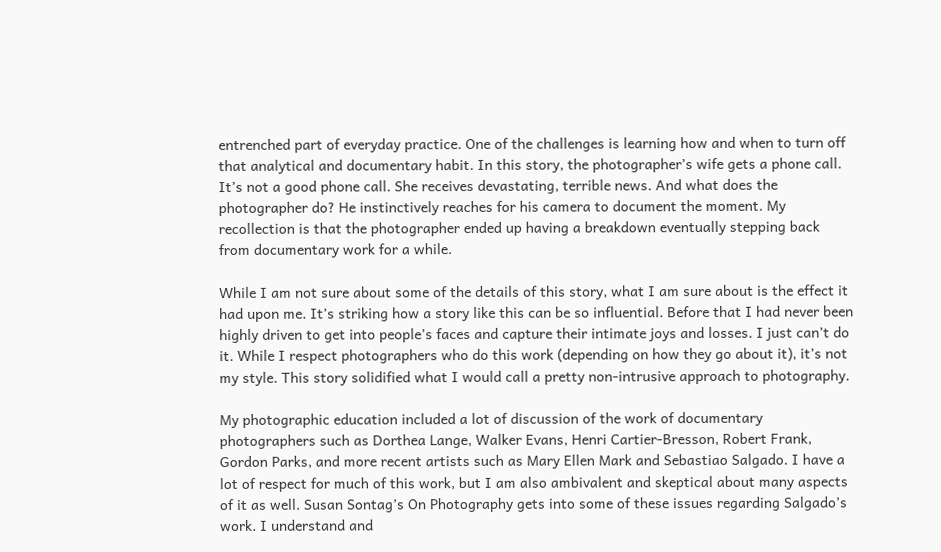entrenched part of everyday practice. One of the challenges is learning how and when to turn off that analytical and documentary habit. In this story, the photographer’s wife gets a phone call. It’s not a good phone call. She receives devastating, terrible news. And what does the photographer do? He instinctively reaches for his camera to document the moment. My recollection is that the photographer ended up having a breakdown eventually stepping back from documentary work for a while.

While I am not sure about some of the details of this story, what I am sure about is the effect it had upon me. It’s striking how a story like this can be so influential. Before that I had never been highly driven to get into people’s faces and capture their intimate joys and losses. I just can’t do it. While I respect photographers who do this work (depending on how they go about it), it’s not my style. This story solidified what I would call a pretty non-intrusive approach to photography.

My photographic education included a lot of discussion of the work of documentary photographers such as Dorthea Lange, Walker Evans, Henri Cartier-Bresson, Robert Frank, Gordon Parks, and more recent artists such as Mary Ellen Mark and Sebastiao Salgado. I have a lot of respect for much of this work, but I am also ambivalent and skeptical about many aspects of it as well. Susan Sontag’s On Photography gets into some of these issues regarding Salgado’s work. I understand and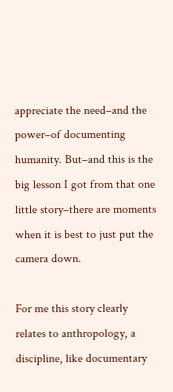appreciate the need–and the power–of documenting humanity. But–and this is the big lesson I got from that one little story–there are moments when it is best to just put the camera down.

For me this story clearly relates to anthropology, a discipline, like documentary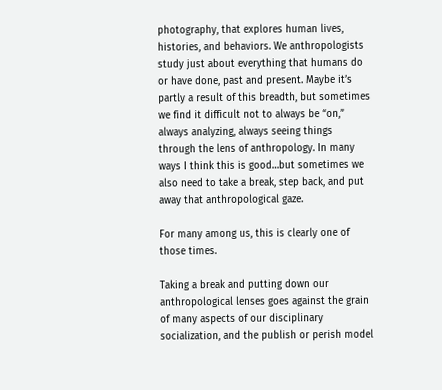photography, that explores human lives, histories, and behaviors. We anthropologists study just about everything that humans do or have done, past and present. Maybe it’s partly a result of this breadth, but sometimes we find it difficult not to always be “on,” always analyzing, always seeing things through the lens of anthropology. In many ways I think this is good…but sometimes we also need to take a break, step back, and put away that anthropological gaze.

For many among us, this is clearly one of those times.

Taking a break and putting down our anthropological lenses goes against the grain of many aspects of our disciplinary socialization, and the publish or perish model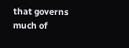that governs much of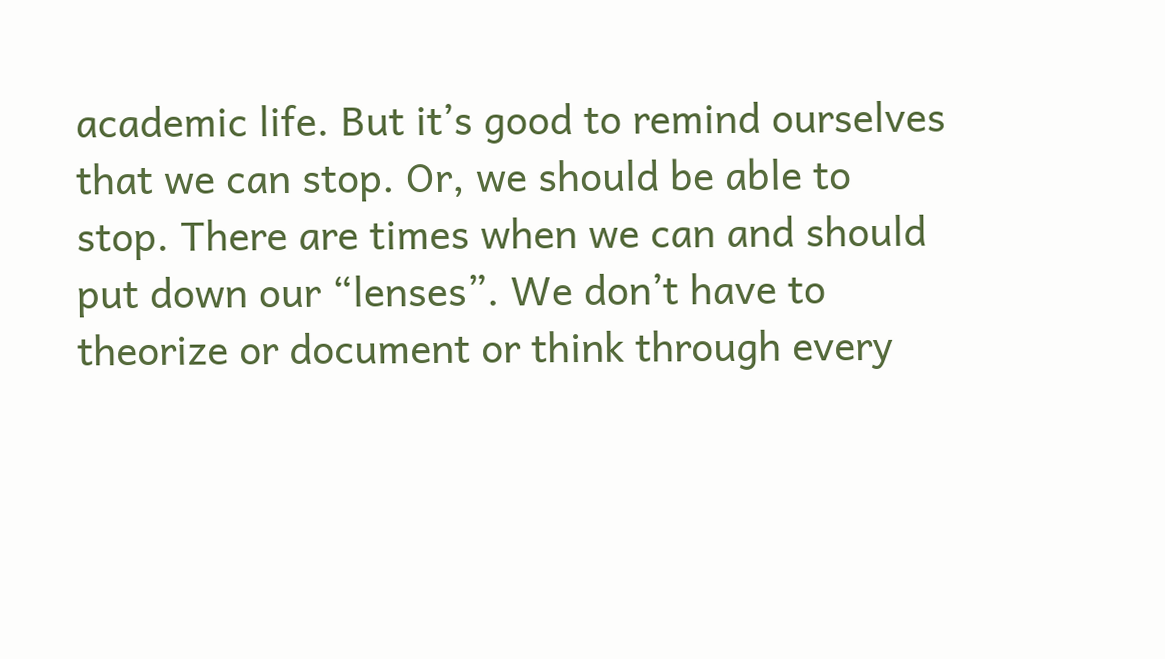academic life. But it’s good to remind ourselves that we can stop. Or, we should be able to stop. There are times when we can and should put down our “lenses”. We don’t have to theorize or document or think through every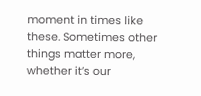moment in times like these. Sometimes other things matter more, whether it’s our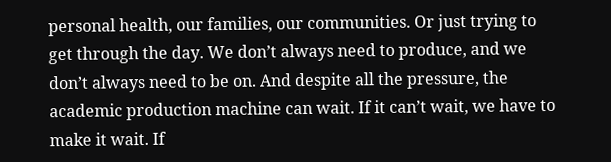personal health, our families, our communities. Or just trying to get through the day. We don’t always need to produce, and we don’t always need to be on. And despite all the pressure, the academic production machine can wait. If it can’t wait, we have to make it wait. If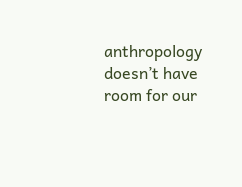anthropology doesn’t have room for our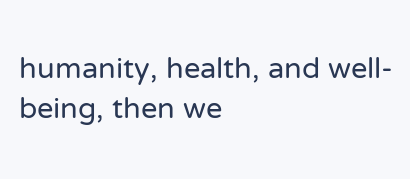humanity, health, and well-being, then we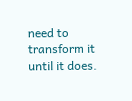need to transform it until it does.